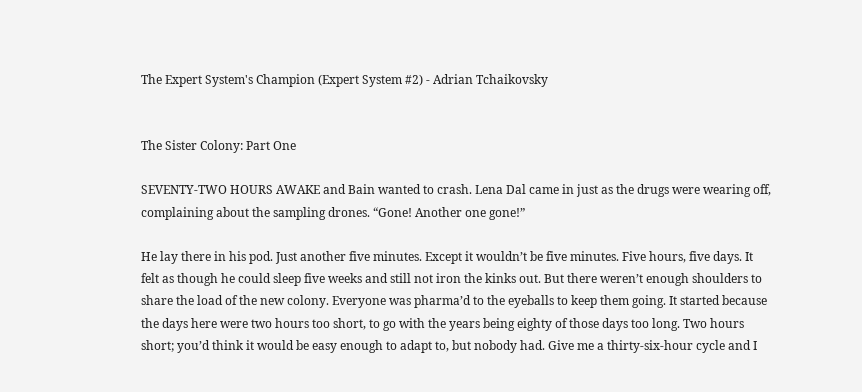The Expert System's Champion (Expert System #2) - Adrian Tchaikovsky


The Sister Colony: Part One

SEVENTY-TWO HOURS AWAKE and Bain wanted to crash. Lena Dal came in just as the drugs were wearing off, complaining about the sampling drones. “Gone! Another one gone!”

He lay there in his pod. Just another five minutes. Except it wouldn’t be five minutes. Five hours, five days. It felt as though he could sleep five weeks and still not iron the kinks out. But there weren’t enough shoulders to share the load of the new colony. Everyone was pharma’d to the eyeballs to keep them going. It started because the days here were two hours too short, to go with the years being eighty of those days too long. Two hours short; you’d think it would be easy enough to adapt to, but nobody had. Give me a thirty-six-hour cycle and I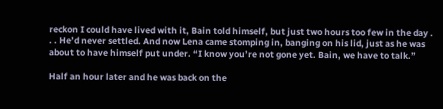reckon I could have lived with it, Bain told himself, but just two hours too few in the day . . . He’d never settled. And now Lena came stomping in, banging on his lid, just as he was about to have himself put under. “I know you’re not gone yet. Bain, we have to talk.”

Half an hour later and he was back on the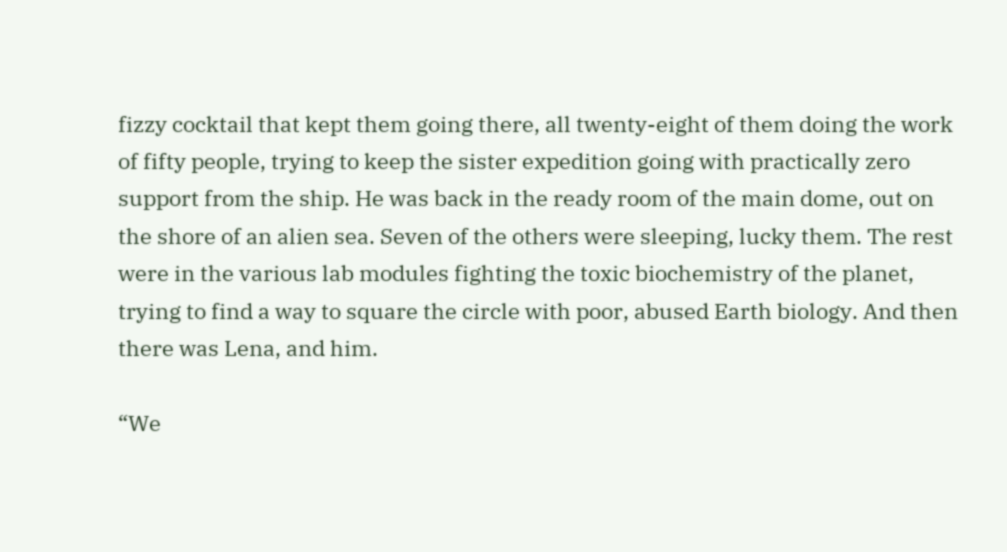fizzy cocktail that kept them going there, all twenty-eight of them doing the work of fifty people, trying to keep the sister expedition going with practically zero support from the ship. He was back in the ready room of the main dome, out on the shore of an alien sea. Seven of the others were sleeping, lucky them. The rest were in the various lab modules fighting the toxic biochemistry of the planet, trying to find a way to square the circle with poor, abused Earth biology. And then there was Lena, and him.

“We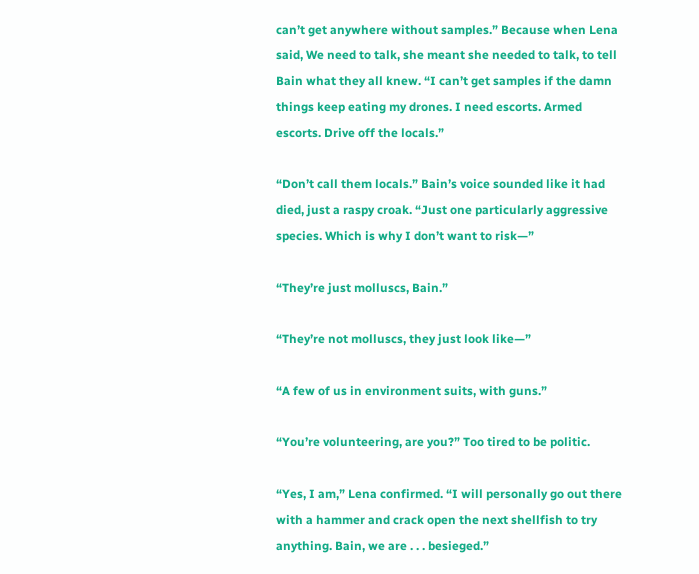can’t get anywhere without samples.” Because when Lena said, We need to talk, she meant she needed to talk, to tell Bain what they all knew. “I can’t get samples if the damn things keep eating my drones. I need escorts. Armed escorts. Drive off the locals.”

“Don’t call them locals.” Bain’s voice sounded like it had died, just a raspy croak. “Just one particularly aggressive species. Which is why I don’t want to risk—”

“They’re just molluscs, Bain.”

“They’re not molluscs, they just look like—”

“A few of us in environment suits, with guns.”

“You’re volunteering, are you?” Too tired to be politic.

“Yes, I am,” Lena confirmed. “I will personally go out there with a hammer and crack open the next shellfish to try anything. Bain, we are . . . besieged.”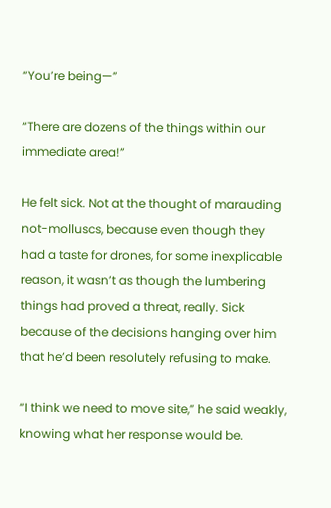“You’re being—”

“There are dozens of the things within our immediate area!”

He felt sick. Not at the thought of marauding not-molluscs, because even though they had a taste for drones, for some inexplicable reason, it wasn’t as though the lumbering things had proved a threat, really. Sick because of the decisions hanging over him that he’d been resolutely refusing to make.

“I think we need to move site,” he said weakly, knowing what her response would be.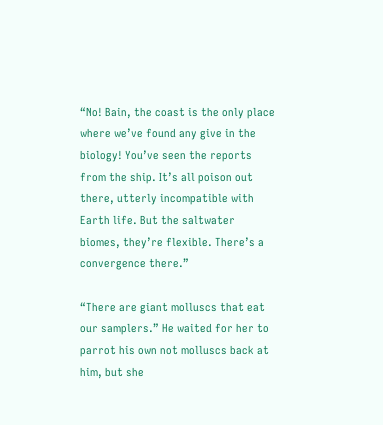“No! Bain, the coast is the only place where we’ve found any give in the biology! You’ve seen the reports from the ship. It’s all poison out there, utterly incompatible with Earth life. But the saltwater biomes, they’re flexible. There’s a convergence there.”

“There are giant molluscs that eat our samplers.” He waited for her to parrot his own not molluscs back at him, but she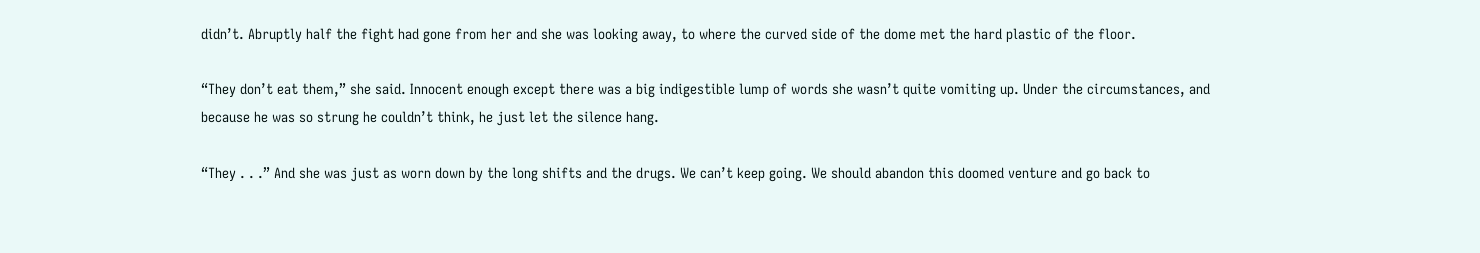didn’t. Abruptly half the fight had gone from her and she was looking away, to where the curved side of the dome met the hard plastic of the floor.

“They don’t eat them,” she said. Innocent enough except there was a big indigestible lump of words she wasn’t quite vomiting up. Under the circumstances, and because he was so strung he couldn’t think, he just let the silence hang.

“They . . .” And she was just as worn down by the long shifts and the drugs. We can’t keep going. We should abandon this doomed venture and go back to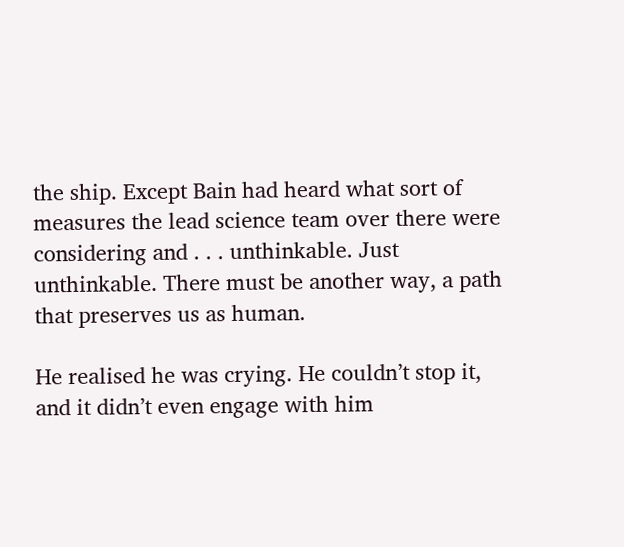the ship. Except Bain had heard what sort of measures the lead science team over there were considering and . . . unthinkable. Just unthinkable. There must be another way, a path that preserves us as human.

He realised he was crying. He couldn’t stop it, and it didn’t even engage with him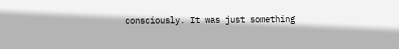consciously. It was just something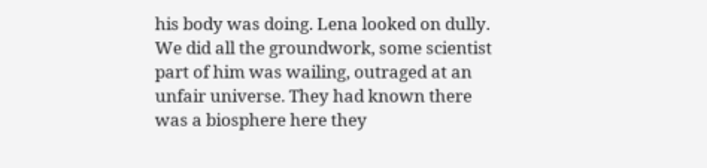his body was doing. Lena looked on dully. We did all the groundwork, some scientist part of him was wailing, outraged at an unfair universe. They had known there was a biosphere here they